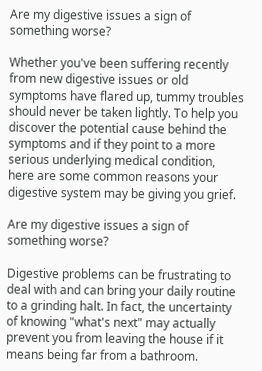Are my digestive issues a sign of something worse?

Whether you've been suffering recently from new digestive issues or old symptoms have flared up, tummy troubles should never be taken lightly. To help you discover the potential cause behind the symptoms and if they point to a more serious underlying medical condition, here are some common reasons your digestive system may be giving you grief.

Are my digestive issues a sign of something worse?

Digestive problems can be frustrating to deal with and can bring your daily routine to a grinding halt. In fact, the uncertainty of knowing "what's next" may actually prevent you from leaving the house if it means being far from a bathroom.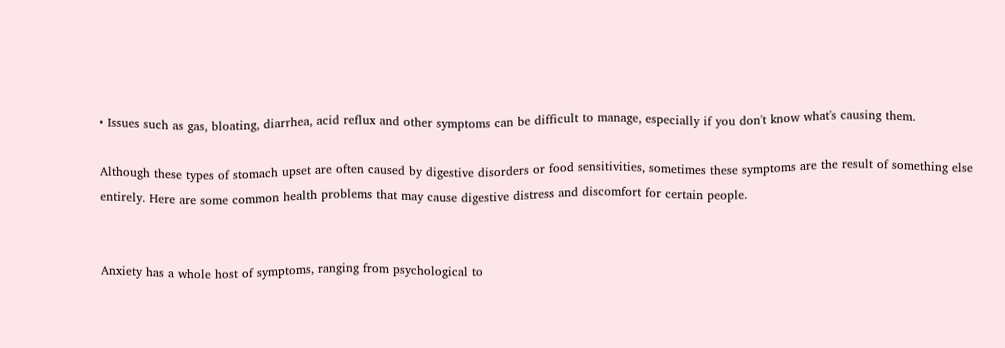• Issues such as gas, bloating, diarrhea, acid reflux and other symptoms can be difficult to manage, especially if you don't know what's causing them.

Although these types of stomach upset are often caused by digestive disorders or food sensitivities, sometimes these symptoms are the result of something else entirely. Here are some common health problems that may cause digestive distress and discomfort for certain people.


Anxiety has a whole host of symptoms, ranging from psychological to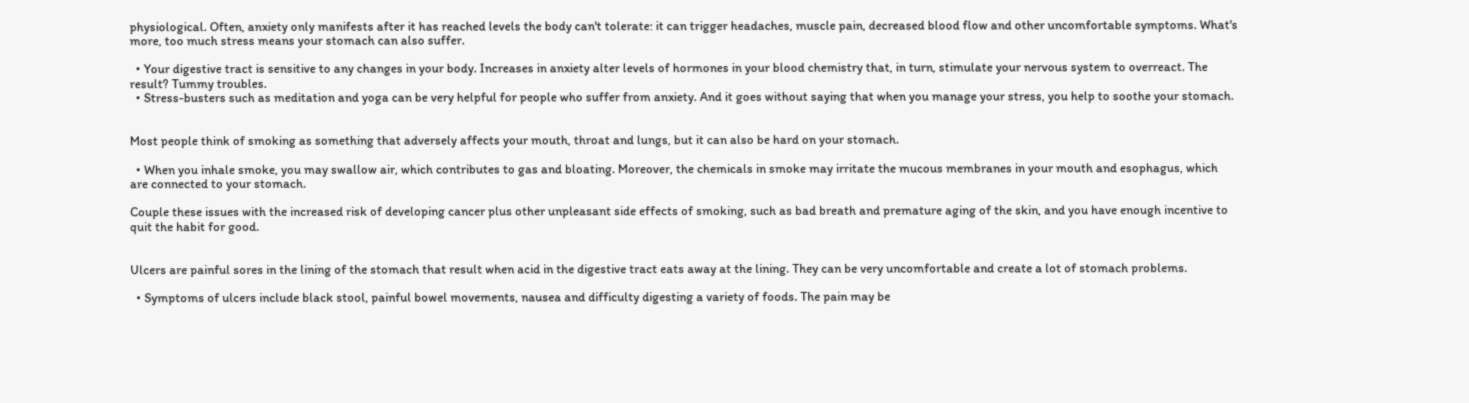physiological. Often, anxiety only manifests after it has reached levels the body can't tolerate: it can trigger headaches, muscle pain, decreased blood flow and other uncomfortable symptoms. What's more, too much stress means your stomach can also suffer.

  • Your digestive tract is sensitive to any changes in your body. Increases in anxiety alter levels of hormones in your blood chemistry that, in turn, stimulate your nervous system to overreact. The result? Tummy troubles.
  • Stress-busters such as meditation and yoga can be very helpful for people who suffer from anxiety. And it goes without saying that when you manage your stress, you help to soothe your stomach.


Most people think of smoking as something that adversely affects your mouth, throat and lungs, but it can also be hard on your stomach.

  • When you inhale smoke, you may swallow air, which contributes to gas and bloating. Moreover, the chemicals in smoke may irritate the mucous membranes in your mouth and esophagus, which are connected to your stomach.

Couple these issues with the increased risk of developing cancer plus other unpleasant side effects of smoking, such as bad breath and premature aging of the skin, and you have enough incentive to quit the habit for good.


Ulcers are painful sores in the lining of the stomach that result when acid in the digestive tract eats away at the lining. They can be very uncomfortable and create a lot of stomach problems.

  • Symptoms of ulcers include black stool, painful bowel movements, nausea and difficulty digesting a variety of foods. The pain may be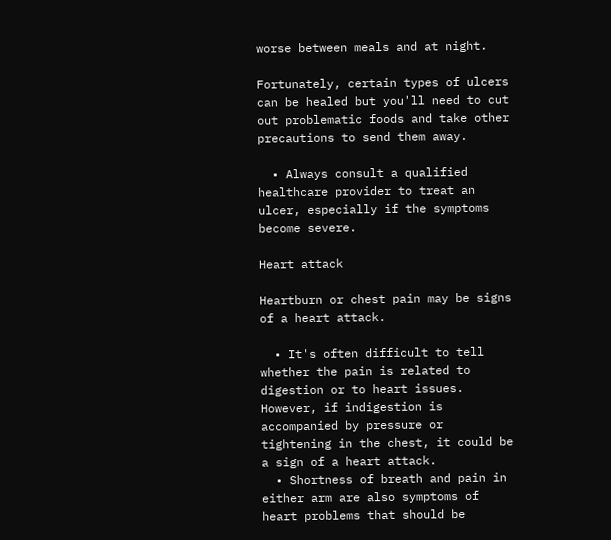worse between meals and at night.

Fortunately, certain types of ulcers can be healed but you'll need to cut out problematic foods and take other precautions to send them away.

  • Always consult a qualified healthcare provider to treat an ulcer, especially if the symptoms become severe.

Heart attack

Heartburn or chest pain may be signs of a heart attack.

  • It's often difficult to tell whether the pain is related to digestion or to heart issues. However, if indigestion is accompanied by pressure or tightening in the chest, it could be a sign of a heart attack.
  • Shortness of breath and pain in either arm are also symptoms of heart problems that should be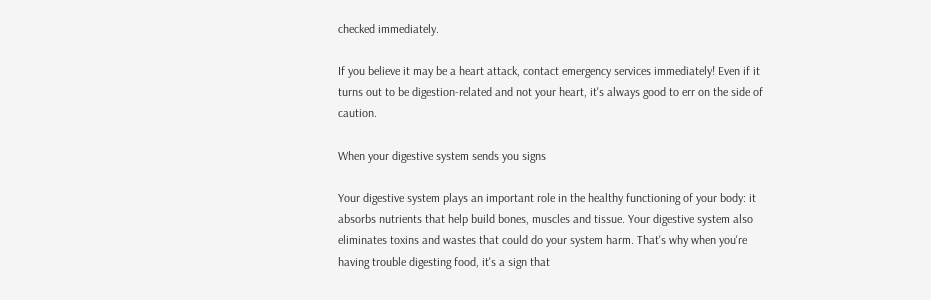checked immediately.

If you believe it may be a heart attack, contact emergency services immediately! Even if it turns out to be digestion-related and not your heart, it's always good to err on the side of caution.

When your digestive system sends you signs

Your digestive system plays an important role in the healthy functioning of your body: it absorbs nutrients that help build bones, muscles and tissue. Your digestive system also eliminates toxins and wastes that could do your system harm. That's why when you're having trouble digesting food, it's a sign that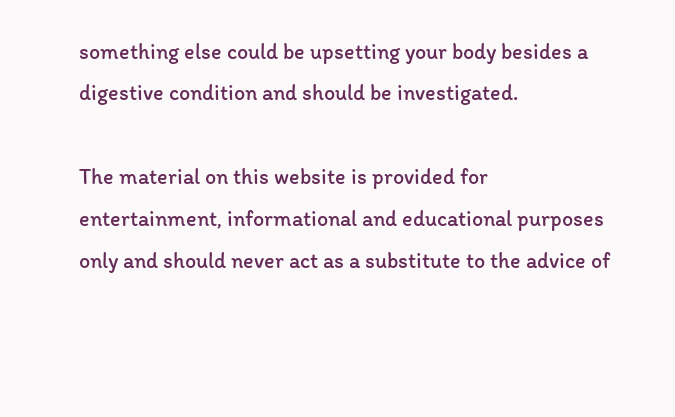something else could be upsetting your body besides a digestive condition and should be investigated.

The material on this website is provided for entertainment, informational and educational purposes only and should never act as a substitute to the advice of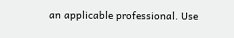an applicable professional. Use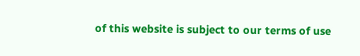of this website is subject to our terms of use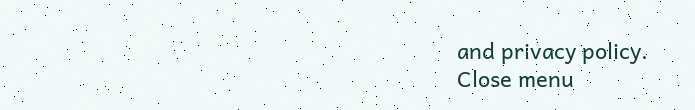and privacy policy.
Close menu